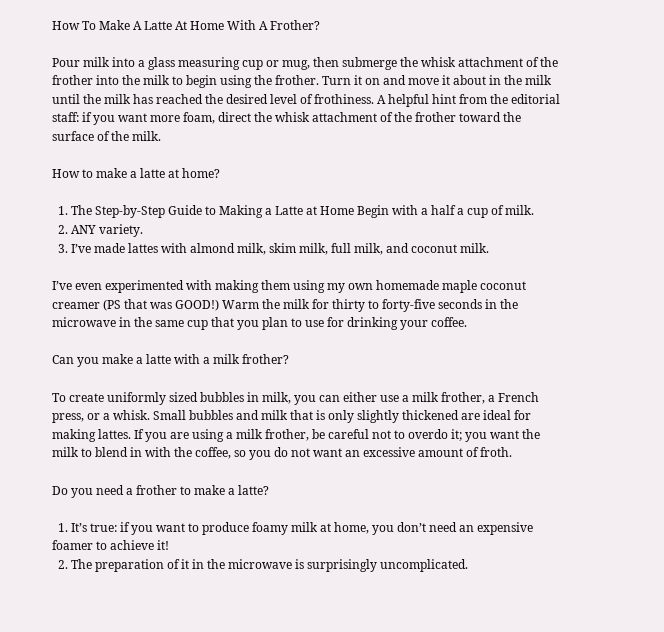How To Make A Latte At Home With A Frother?

Pour milk into a glass measuring cup or mug, then submerge the whisk attachment of the frother into the milk to begin using the frother. Turn it on and move it about in the milk until the milk has reached the desired level of frothiness. A helpful hint from the editorial staff: if you want more foam, direct the whisk attachment of the frother toward the surface of the milk.

How to make a latte at home?

  1. The Step-by-Step Guide to Making a Latte at Home Begin with a half a cup of milk.
  2. ANY variety.
  3. I’ve made lattes with almond milk, skim milk, full milk, and coconut milk.

I’ve even experimented with making them using my own homemade maple coconut creamer (PS that was GOOD!) Warm the milk for thirty to forty-five seconds in the microwave in the same cup that you plan to use for drinking your coffee.

Can you make a latte with a milk frother?

To create uniformly sized bubbles in milk, you can either use a milk frother, a French press, or a whisk. Small bubbles and milk that is only slightly thickened are ideal for making lattes. If you are using a milk frother, be careful not to overdo it; you want the milk to blend in with the coffee, so you do not want an excessive amount of froth.

Do you need a frother to make a latte?

  1. It’s true: if you want to produce foamy milk at home, you don’t need an expensive foamer to achieve it!
  2. The preparation of it in the microwave is surprisingly uncomplicated.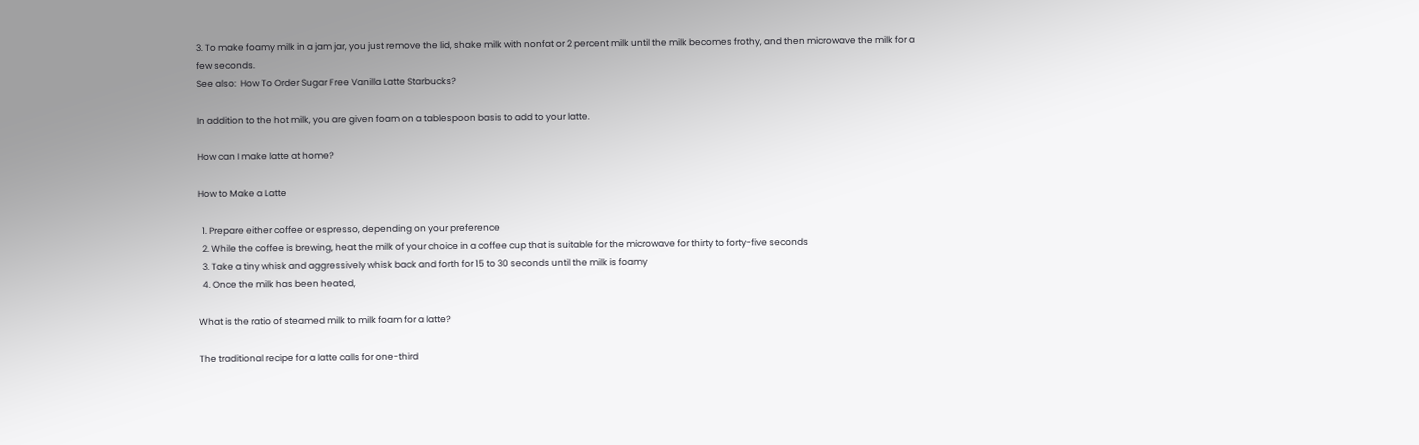3. To make foamy milk in a jam jar, you just remove the lid, shake milk with nonfat or 2 percent milk until the milk becomes frothy, and then microwave the milk for a few seconds.
See also:  How To Order Sugar Free Vanilla Latte Starbucks?

In addition to the hot milk, you are given foam on a tablespoon basis to add to your latte.

How can I make latte at home?

How to Make a Latte

  1. Prepare either coffee or espresso, depending on your preference
  2. While the coffee is brewing, heat the milk of your choice in a coffee cup that is suitable for the microwave for thirty to forty-five seconds
  3. Take a tiny whisk and aggressively whisk back and forth for 15 to 30 seconds until the milk is foamy
  4. Once the milk has been heated,

What is the ratio of steamed milk to milk foam for a latte?

The traditional recipe for a latte calls for one-third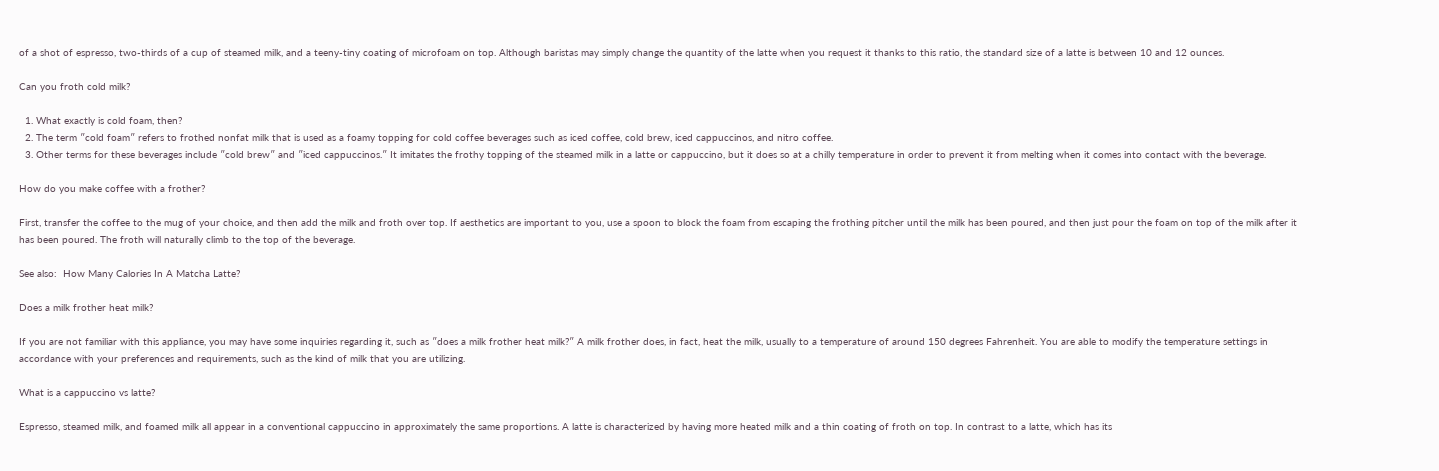of a shot of espresso, two-thirds of a cup of steamed milk, and a teeny-tiny coating of microfoam on top. Although baristas may simply change the quantity of the latte when you request it thanks to this ratio, the standard size of a latte is between 10 and 12 ounces.

Can you froth cold milk?

  1. What exactly is cold foam, then?
  2. The term ″cold foam″ refers to frothed nonfat milk that is used as a foamy topping for cold coffee beverages such as iced coffee, cold brew, iced cappuccinos, and nitro coffee.
  3. Other terms for these beverages include ″cold brew″ and ″iced cappuccinos.″ It imitates the frothy topping of the steamed milk in a latte or cappuccino, but it does so at a chilly temperature in order to prevent it from melting when it comes into contact with the beverage.

How do you make coffee with a frother?

First, transfer the coffee to the mug of your choice, and then add the milk and froth over top. If aesthetics are important to you, use a spoon to block the foam from escaping the frothing pitcher until the milk has been poured, and then just pour the foam on top of the milk after it has been poured. The froth will naturally climb to the top of the beverage.

See also:  How Many Calories In A Matcha Latte?

Does a milk frother heat milk?

If you are not familiar with this appliance, you may have some inquiries regarding it, such as ″does a milk frother heat milk?″ A milk frother does, in fact, heat the milk, usually to a temperature of around 150 degrees Fahrenheit. You are able to modify the temperature settings in accordance with your preferences and requirements, such as the kind of milk that you are utilizing.

What is a cappuccino vs latte?

Espresso, steamed milk, and foamed milk all appear in a conventional cappuccino in approximately the same proportions. A latte is characterized by having more heated milk and a thin coating of froth on top. In contrast to a latte, which has its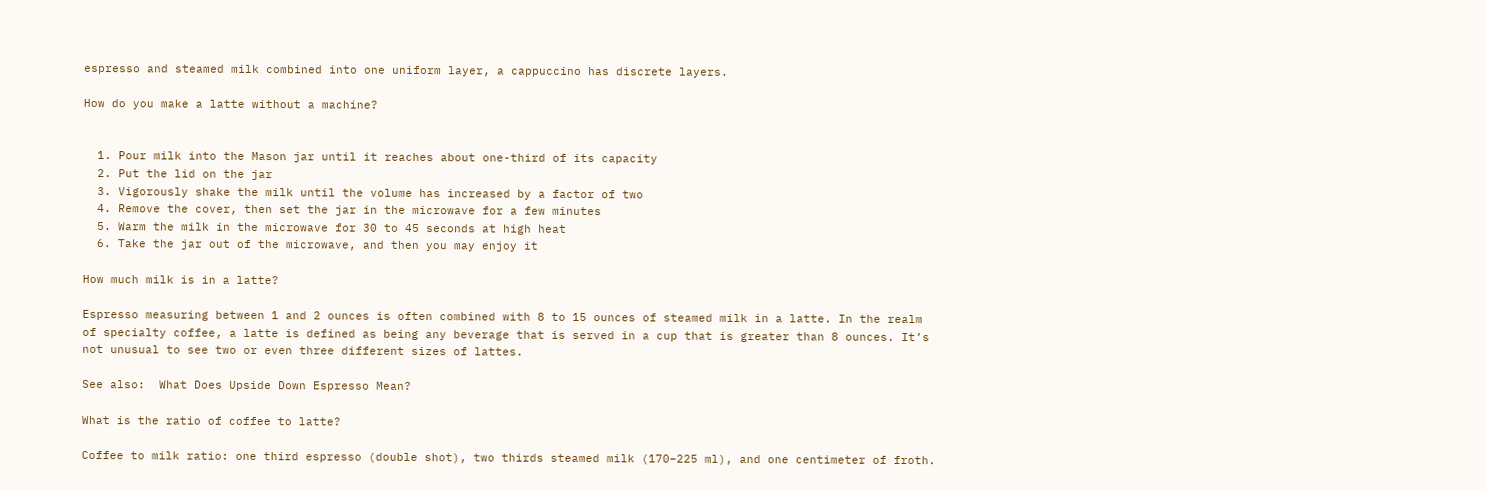espresso and steamed milk combined into one uniform layer, a cappuccino has discrete layers.

How do you make a latte without a machine?


  1. Pour milk into the Mason jar until it reaches about one-third of its capacity
  2. Put the lid on the jar
  3. Vigorously shake the milk until the volume has increased by a factor of two
  4. Remove the cover, then set the jar in the microwave for a few minutes
  5. Warm the milk in the microwave for 30 to 45 seconds at high heat
  6. Take the jar out of the microwave, and then you may enjoy it

How much milk is in a latte?

Espresso measuring between 1 and 2 ounces is often combined with 8 to 15 ounces of steamed milk in a latte. In the realm of specialty coffee, a latte is defined as being any beverage that is served in a cup that is greater than 8 ounces. It’s not unusual to see two or even three different sizes of lattes.

See also:  What Does Upside Down Espresso Mean?

What is the ratio of coffee to latte?

Coffee to milk ratio: one third espresso (double shot), two thirds steamed milk (170–225 ml), and one centimeter of froth.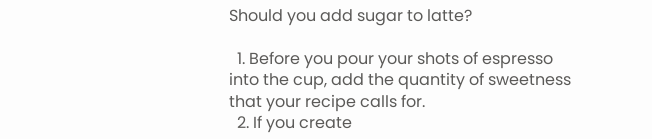Should you add sugar to latte?

  1. Before you pour your shots of espresso into the cup, add the quantity of sweetness that your recipe calls for.
  2. If you create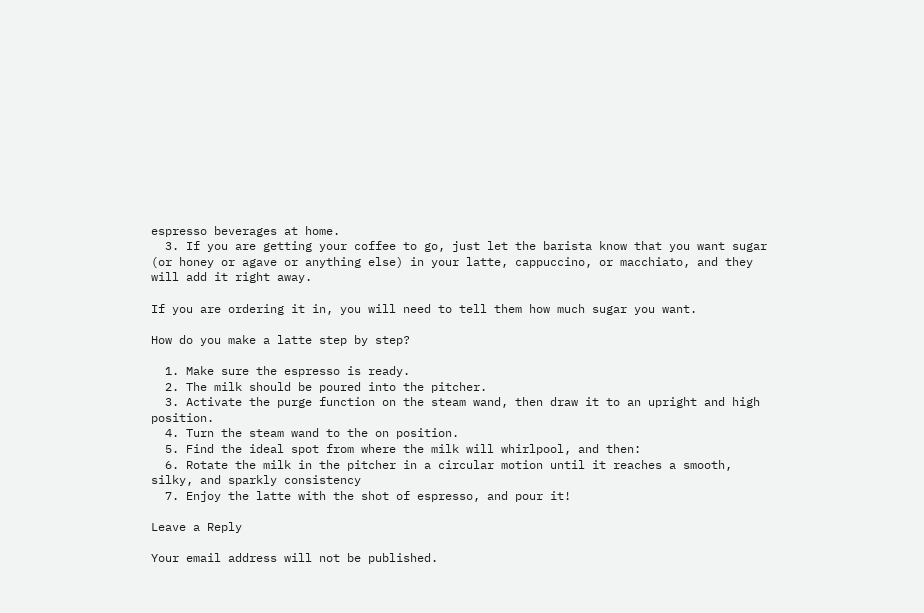espresso beverages at home.
  3. If you are getting your coffee to go, just let the barista know that you want sugar (or honey or agave or anything else) in your latte, cappuccino, or macchiato, and they will add it right away.

If you are ordering it in, you will need to tell them how much sugar you want.

How do you make a latte step by step?

  1. Make sure the espresso is ready.
  2. The milk should be poured into the pitcher.
  3. Activate the purge function on the steam wand, then draw it to an upright and high position.
  4. Turn the steam wand to the on position.
  5. Find the ideal spot from where the milk will whirlpool, and then:
  6. Rotate the milk in the pitcher in a circular motion until it reaches a smooth, silky, and sparkly consistency
  7. Enjoy the latte with the shot of espresso, and pour it!

Leave a Reply

Your email address will not be published.